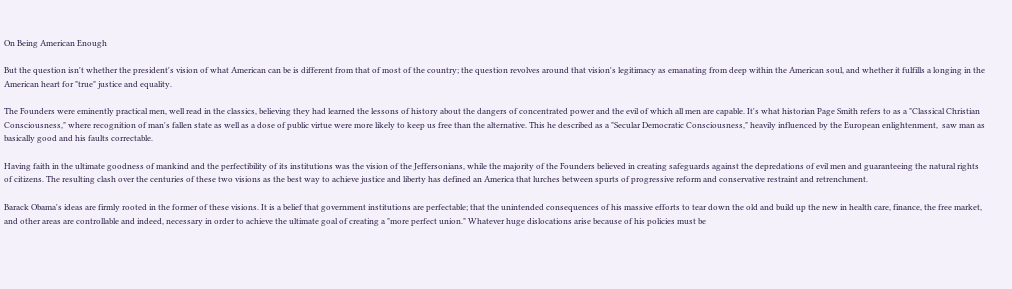On Being American Enough

But the question isn't whether the president's vision of what American can be is different from that of most of the country; the question revolves around that vision's legitimacy as emanating from deep within the American soul, and whether it fulfills a longing in the American heart for "true" justice and equality.

The Founders were eminently practical men, well read in the classics, believing they had learned the lessons of history about the dangers of concentrated power and the evil of which all men are capable. It's what historian Page Smith refers to as a "Classical Christian Consciousness," where recognition of man's fallen state as well as a dose of public virtue were more likely to keep us free than the alternative. This he described as a "Secular Democratic Consciousness," heavily influenced by the European enlightenment,  saw man as basically good and his faults correctable.

Having faith in the ultimate goodness of mankind and the perfectibility of its institutions was the vision of the Jeffersonians, while the majority of the Founders believed in creating safeguards against the depredations of evil men and guaranteeing the natural rights of citizens. The resulting clash over the centuries of these two visions as the best way to achieve justice and liberty has defined an America that lurches between spurts of progressive reform and conservative restraint and retrenchment.

Barack Obama's ideas are firmly rooted in the former of these visions. It is a belief that government institutions are perfectable; that the unintended consequences of his massive efforts to tear down the old and build up the new in health care, finance, the free market, and other areas are controllable and indeed, necessary in order to achieve the ultimate goal of creating a "more perfect union." Whatever huge dislocations arise because of his policies must be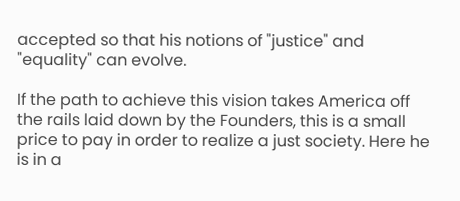accepted so that his notions of "justice" and "equality" can evolve.

If the path to achieve this vision takes America off the rails laid down by the Founders, this is a small price to pay in order to realize a just society. Here he is in a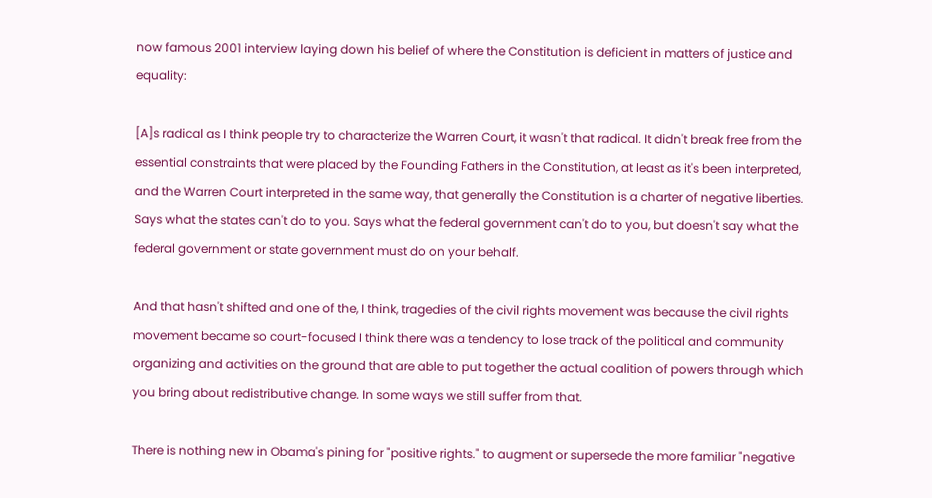now famous 2001 interview laying down his belief of where the Constitution is deficient in matters of justice and equality:

[A]s radical as I think people try to characterize the Warren Court, it wasn't that radical. It didn't break free from the essential constraints that were placed by the Founding Fathers in the Constitution, at least as it's been interpreted, and the Warren Court interpreted in the same way, that generally the Constitution is a charter of negative liberties. Says what the states can't do to you. Says what the federal government can't do to you, but doesn't say what the federal government or state government must do on your behalf.

And that hasn't shifted and one of the, I think, tragedies of the civil rights movement was because the civil rights movement became so court-focused I think there was a tendency to lose track of the political and community organizing and activities on the ground that are able to put together the actual coalition of powers through which you bring about redistributive change. In some ways we still suffer from that.

There is nothing new in Obama's pining for "positive rights." to augment or supersede the more familiar "negative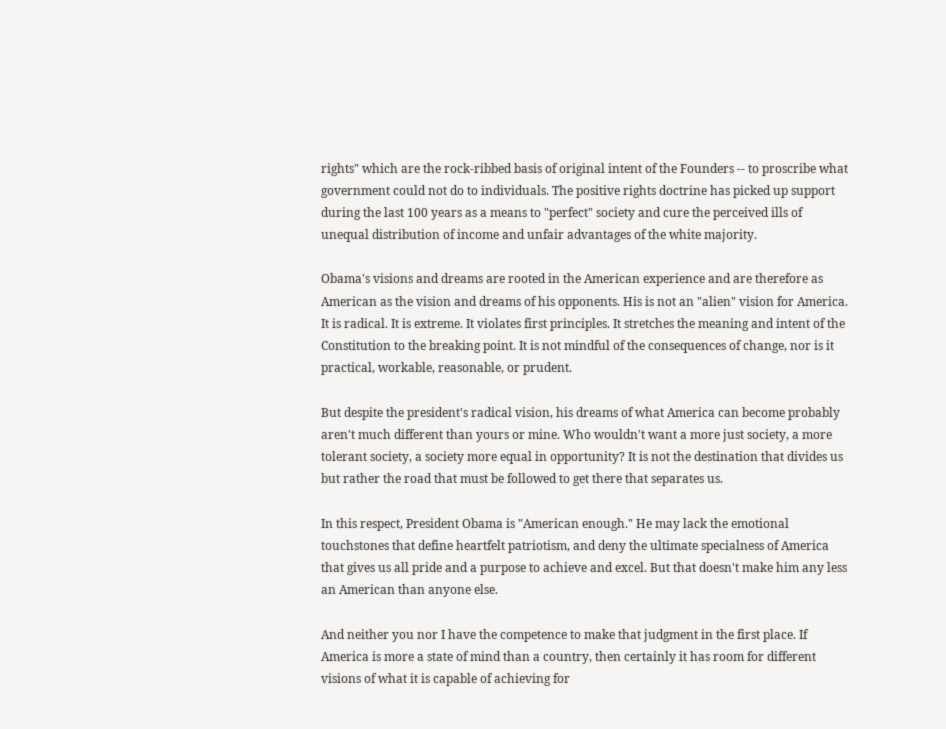rights" which are the rock-ribbed basis of original intent of the Founders -- to proscribe what government could not do to individuals. The positive rights doctrine has picked up support during the last 100 years as a means to "perfect" society and cure the perceived ills of unequal distribution of income and unfair advantages of the white majority.

Obama's visions and dreams are rooted in the American experience and are therefore as American as the vision and dreams of his opponents. His is not an "alien" vision for America. It is radical. It is extreme. It violates first principles. It stretches the meaning and intent of the Constitution to the breaking point. It is not mindful of the consequences of change, nor is it practical, workable, reasonable, or prudent.

But despite the president's radical vision, his dreams of what America can become probably aren't much different than yours or mine. Who wouldn't want a more just society, a more tolerant society, a society more equal in opportunity? It is not the destination that divides us but rather the road that must be followed to get there that separates us.

In this respect, President Obama is "American enough." He may lack the emotional touchstones that define heartfelt patriotism, and deny the ultimate specialness of America that gives us all pride and a purpose to achieve and excel. But that doesn't make him any less an American than anyone else.

And neither you nor I have the competence to make that judgment in the first place. If America is more a state of mind than a country, then certainly it has room for different visions of what it is capable of achieving for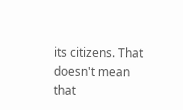its citizens. That doesn't mean that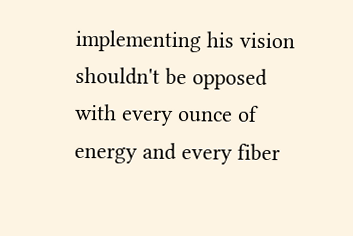implementing his vision shouldn't be opposed with every ounce of energy and every fiber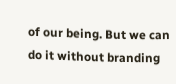of our being. But we can do it without branding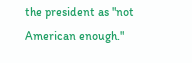the president as "not American enough."